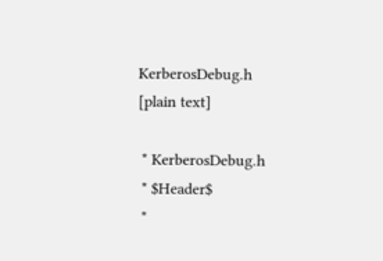KerberosDebug.h   [plain text]

 * KerberosDebug.h
 * $Header$
 *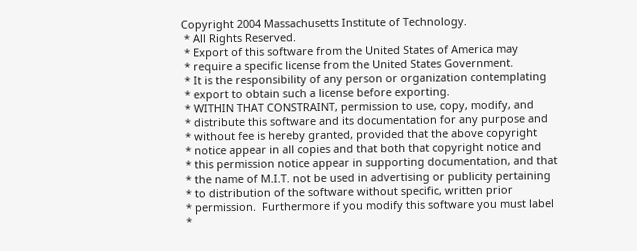Copyright 2004 Massachusetts Institute of Technology.
 * All Rights Reserved.
 * Export of this software from the United States of America may
 * require a specific license from the United States Government.
 * It is the responsibility of any person or organization contemplating
 * export to obtain such a license before exporting.
 * WITHIN THAT CONSTRAINT, permission to use, copy, modify, and
 * distribute this software and its documentation for any purpose and
 * without fee is hereby granted, provided that the above copyright
 * notice appear in all copies and that both that copyright notice and
 * this permission notice appear in supporting documentation, and that
 * the name of M.I.T. not be used in advertising or publicity pertaining
 * to distribution of the software without specific, written prior
 * permission.  Furthermore if you modify this software you must label
 *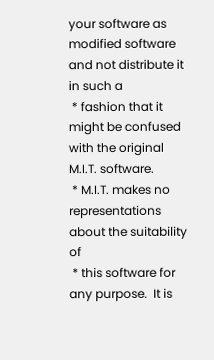your software as modified software and not distribute it in such a
 * fashion that it might be confused with the original M.I.T. software.
 * M.I.T. makes no representations about the suitability of
 * this software for any purpose.  It is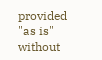provided "as is" without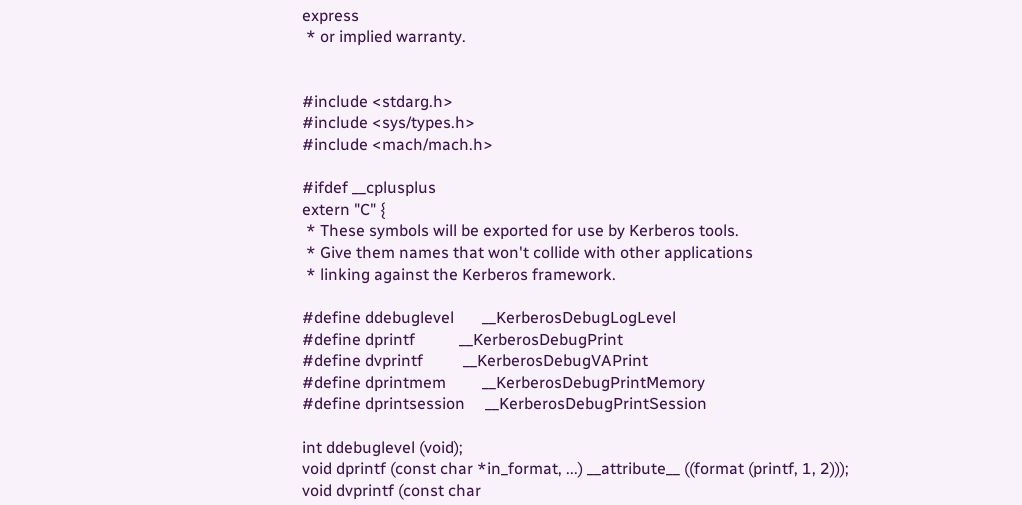express
 * or implied warranty.


#include <stdarg.h>
#include <sys/types.h>
#include <mach/mach.h>

#ifdef __cplusplus
extern "C" {
 * These symbols will be exported for use by Kerberos tools.
 * Give them names that won't collide with other applications
 * linking against the Kerberos framework.

#define ddebuglevel       __KerberosDebugLogLevel
#define dprintf           __KerberosDebugPrint
#define dvprintf          __KerberosDebugVAPrint
#define dprintmem         __KerberosDebugPrintMemory
#define dprintsession     __KerberosDebugPrintSession

int ddebuglevel (void);
void dprintf (const char *in_format, ...) __attribute__ ((format (printf, 1, 2)));
void dvprintf (const char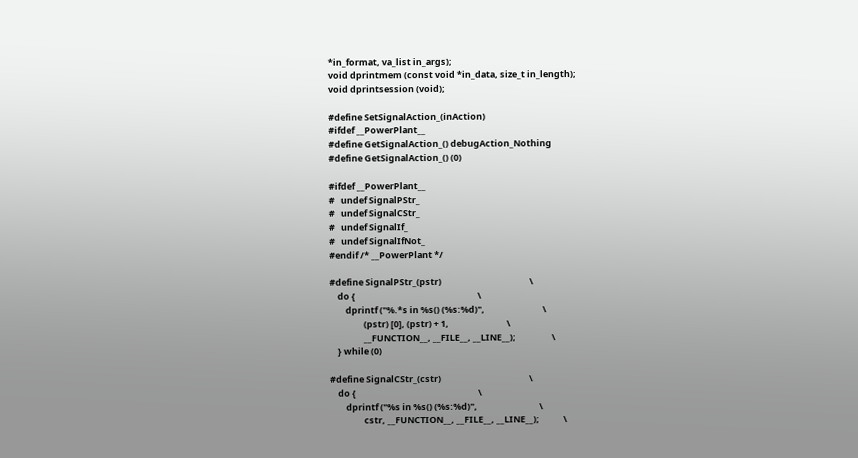*in_format, va_list in_args);
void dprintmem (const void *in_data, size_t in_length);
void dprintsession (void);

#define SetSignalAction_(inAction)
#ifdef __PowerPlant__
#define GetSignalAction_() debugAction_Nothing
#define GetSignalAction_() (0)

#ifdef __PowerPlant__
#   undef SignalPStr_
#   undef SignalCStr_
#   undef SignalIf_
#   undef SignalIfNot_
#endif /* __PowerPlant */

#define SignalPStr_(pstr)                                            \
    do {                                                             \
        dprintf ("%.*s in %s() (%s:%d)",                             \
                 (pstr) [0], (pstr) + 1,                             \
                 __FUNCTION__, __FILE__, __LINE__);                  \
    } while (0)

#define SignalCStr_(cstr)                                            \
    do {                                                             \
        dprintf ("%s in %s() (%s:%d)",                               \
                 cstr, __FUNCTION__, __FILE__, __LINE__);            \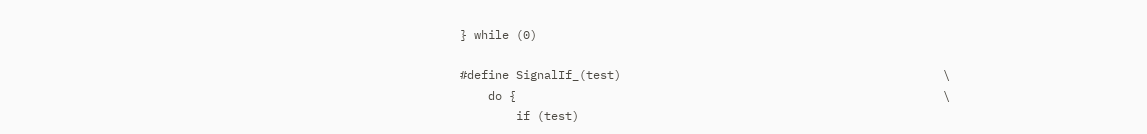} while (0)

#define SignalIf_(test)                                              \
    do {                                                             \
        if (test)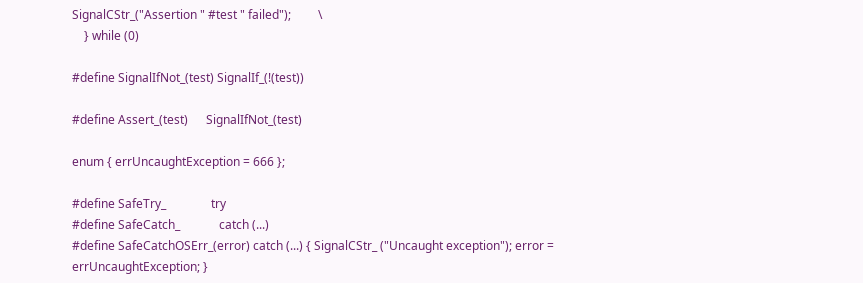SignalCStr_("Assertion " #test " failed");         \
    } while (0)

#define SignalIfNot_(test) SignalIf_(!(test))

#define Assert_(test)      SignalIfNot_(test)

enum { errUncaughtException = 666 };

#define SafeTry_               try
#define SafeCatch_             catch (...)
#define SafeCatchOSErr_(error) catch (...) { SignalCStr_ ("Uncaught exception"); error = errUncaughtException; }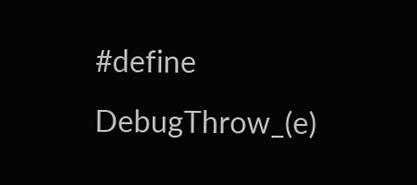#define DebugThrow_(e)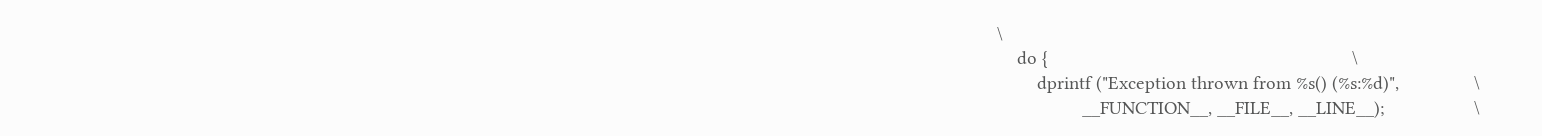\
    do {                                                             \
        dprintf ("Exception thrown from %s() (%s:%d)",               \
                 __FUNCTION__, __FILE__, __LINE__);                  \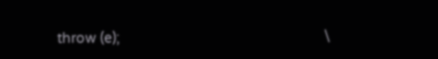throw (e);                                                   \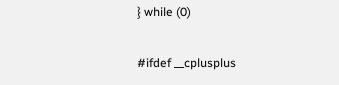} while (0)

#ifdef __cplusplus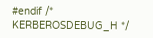#endif /* KERBEROSDEBUG_H */